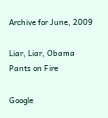Archive for June, 2009

Liar, Liar, Obama Pants on Fire

Google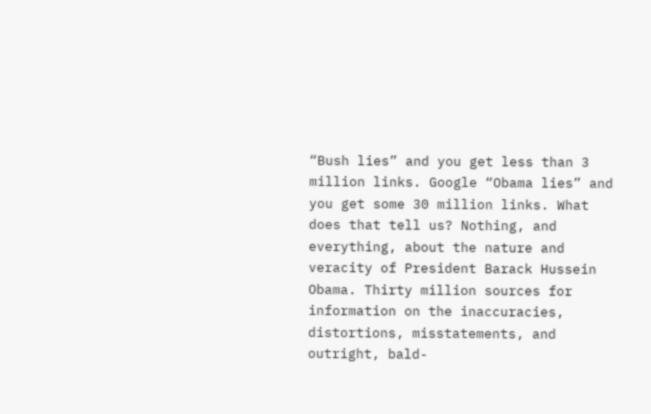“Bush lies” and you get less than 3 million links. Google “Obama lies” and you get some 30 million links. What does that tell us? Nothing, and everything, about the nature and veracity of President Barack Hussein Obama. Thirty million sources for information on the inaccuracies, distortions, misstatements, and outright, bald-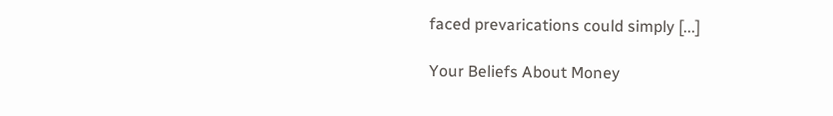faced prevarications could simply [...]

Your Beliefs About Money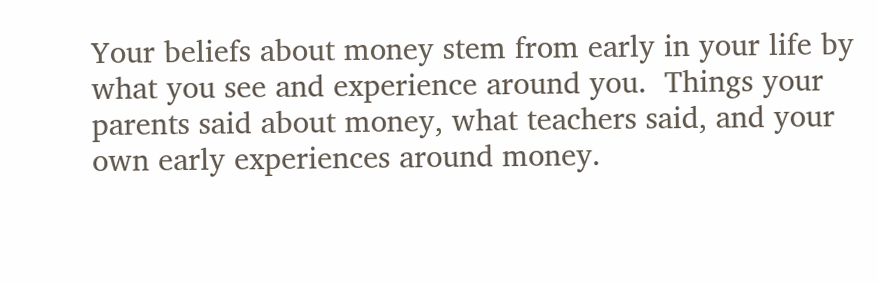Your beliefs about money stem from early in your life by what you see and experience around you.  Things your parents said about money, what teachers said, and your own early experiences around money.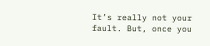It’s really not your fault. But, once you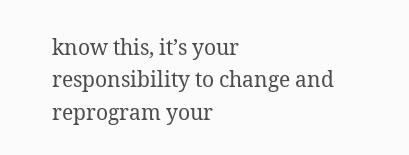know this, it’s your responsibility to change and reprogram your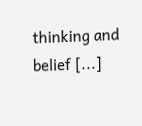thinking and belief [...]